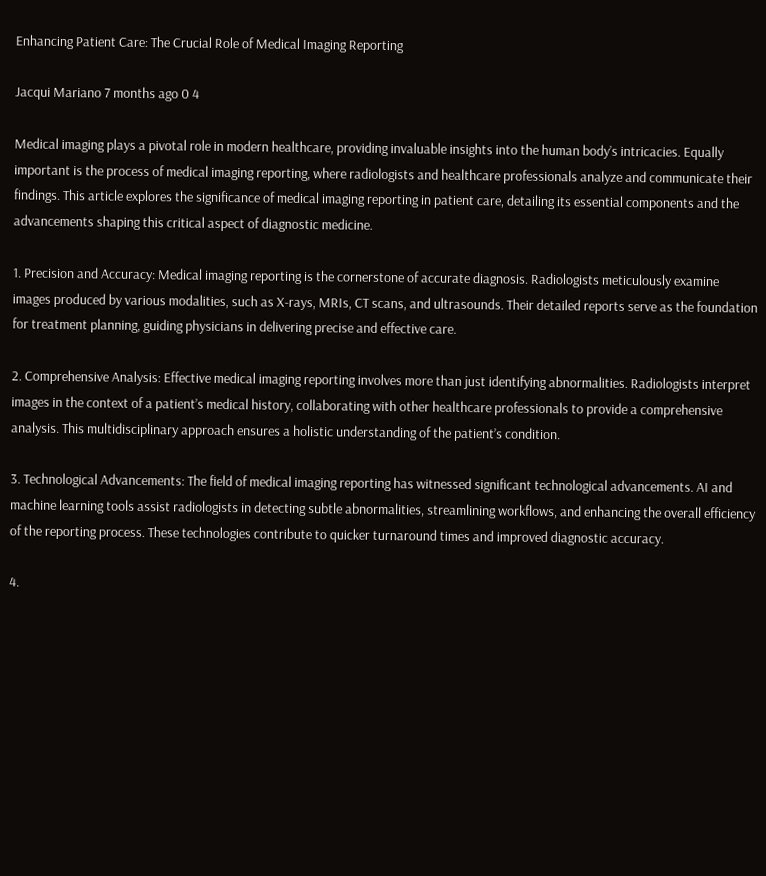Enhancing Patient Care: The Crucial Role of Medical Imaging Reporting

Jacqui Mariano 7 months ago 0 4

Medical imaging plays a pivotal role in modern healthcare, providing invaluable insights into the human body’s intricacies. Equally important is the process of medical imaging reporting, where radiologists and healthcare professionals analyze and communicate their findings. This article explores the significance of medical imaging reporting in patient care, detailing its essential components and the advancements shaping this critical aspect of diagnostic medicine.

1. Precision and Accuracy: Medical imaging reporting is the cornerstone of accurate diagnosis. Radiologists meticulously examine images produced by various modalities, such as X-rays, MRIs, CT scans, and ultrasounds. Their detailed reports serve as the foundation for treatment planning, guiding physicians in delivering precise and effective care.

2. Comprehensive Analysis: Effective medical imaging reporting involves more than just identifying abnormalities. Radiologists interpret images in the context of a patient’s medical history, collaborating with other healthcare professionals to provide a comprehensive analysis. This multidisciplinary approach ensures a holistic understanding of the patient’s condition.

3. Technological Advancements: The field of medical imaging reporting has witnessed significant technological advancements. AI and machine learning tools assist radiologists in detecting subtle abnormalities, streamlining workflows, and enhancing the overall efficiency of the reporting process. These technologies contribute to quicker turnaround times and improved diagnostic accuracy.

4.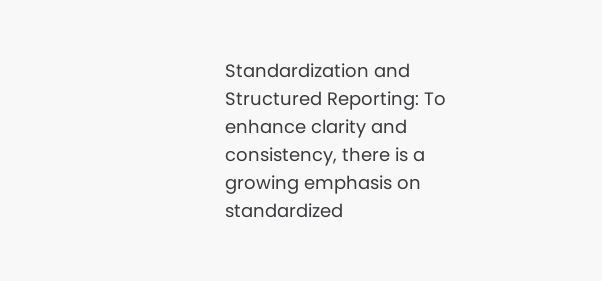Standardization and Structured Reporting: To enhance clarity and consistency, there is a growing emphasis on standardized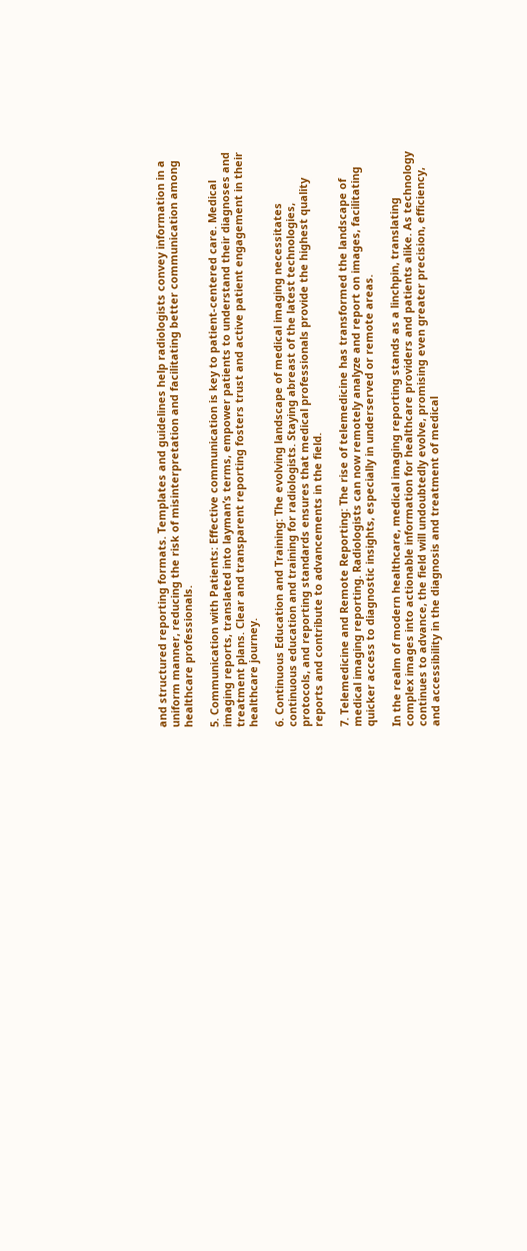and structured reporting formats. Templates and guidelines help radiologists convey information in a uniform manner, reducing the risk of misinterpretation and facilitating better communication among healthcare professionals.

5. Communication with Patients: Effective communication is key to patient-centered care. Medical imaging reports, translated into layman’s terms, empower patients to understand their diagnoses and treatment plans. Clear and transparent reporting fosters trust and active patient engagement in their healthcare journey.

6. Continuous Education and Training: The evolving landscape of medical imaging necessitates continuous education and training for radiologists. Staying abreast of the latest technologies, protocols, and reporting standards ensures that medical professionals provide the highest quality reports and contribute to advancements in the field.

7. Telemedicine and Remote Reporting: The rise of telemedicine has transformed the landscape of medical imaging reporting. Radiologists can now remotely analyze and report on images, facilitating quicker access to diagnostic insights, especially in underserved or remote areas.

In the realm of modern healthcare, medical imaging reporting stands as a linchpin, translating complex images into actionable information for healthcare providers and patients alike. As technology continues to advance, the field will undoubtedly evolve, promising even greater precision, efficiency, and accessibility in the diagnosis and treatment of medical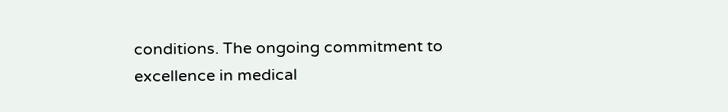conditions. The ongoing commitment to excellence in medical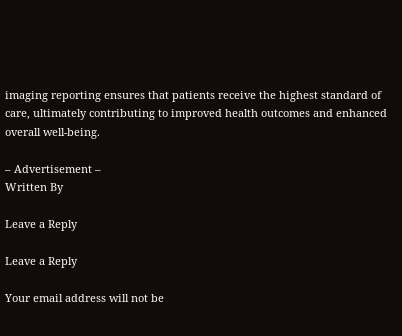imaging reporting ensures that patients receive the highest standard of care, ultimately contributing to improved health outcomes and enhanced overall well-being.

– Advertisement –
Written By

Leave a Reply

Leave a Reply

Your email address will not be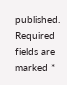published. Required fields are marked *